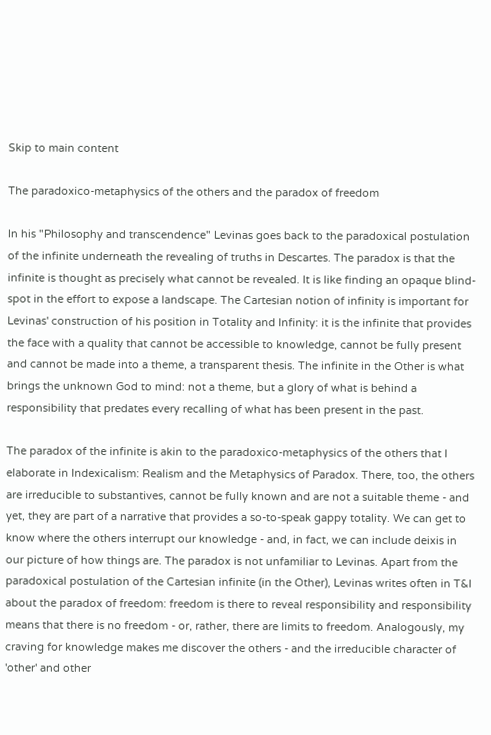Skip to main content

The paradoxico-metaphysics of the others and the paradox of freedom

In his "Philosophy and transcendence" Levinas goes back to the paradoxical postulation of the infinite underneath the revealing of truths in Descartes. The paradox is that the infinite is thought as precisely what cannot be revealed. It is like finding an opaque blind-spot in the effort to expose a landscape. The Cartesian notion of infinity is important for Levinas' construction of his position in Totality and Infinity: it is the infinite that provides the face with a quality that cannot be accessible to knowledge, cannot be fully present and cannot be made into a theme, a transparent thesis. The infinite in the Other is what brings the unknown God to mind: not a theme, but a glory of what is behind a responsibility that predates every recalling of what has been present in the past.

The paradox of the infinite is akin to the paradoxico-metaphysics of the others that I elaborate in Indexicalism: Realism and the Metaphysics of Paradox. There, too, the others are irreducible to substantives, cannot be fully known and are not a suitable theme - and yet, they are part of a narrative that provides a so-to-speak gappy totality. We can get to know where the others interrupt our knowledge - and, in fact, we can include deixis in our picture of how things are. The paradox is not unfamiliar to Levinas. Apart from the paradoxical postulation of the Cartesian infinite (in the Other), Levinas writes often in T&I about the paradox of freedom: freedom is there to reveal responsibility and responsibility means that there is no freedom - or, rather, there are limits to freedom. Analogously, my craving for knowledge makes me discover the others - and the irreducible character of 'other' and other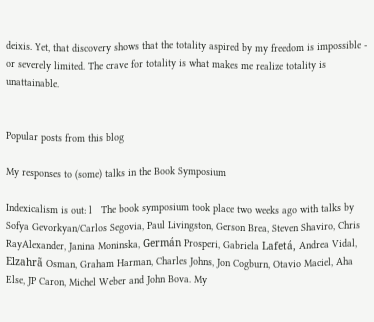deixis. Yet, that discovery shows that the totality aspired by my freedom is impossible - or severely limited. The crave for totality is what makes me realize totality is unattainable.


Popular posts from this blog

My responses to (some) talks in the Book Symposium

Indexicalism is out: l   The book symposium took place two weeks ago with talks by Sofya Gevorkyan/Carlos Segovia, Paul Livingston, Gerson Brea, Steven Shaviro, Chris RayAlexander, Janina Moninska, Germán Prosperi, Gabriela Lafetá, Andrea Vidal, Elzahrã Osman, Graham Harman, Charles Johns, Jon Cogburn, Otavio Maciel, Aha Else, JP Caron, Michel Weber and John Bova. My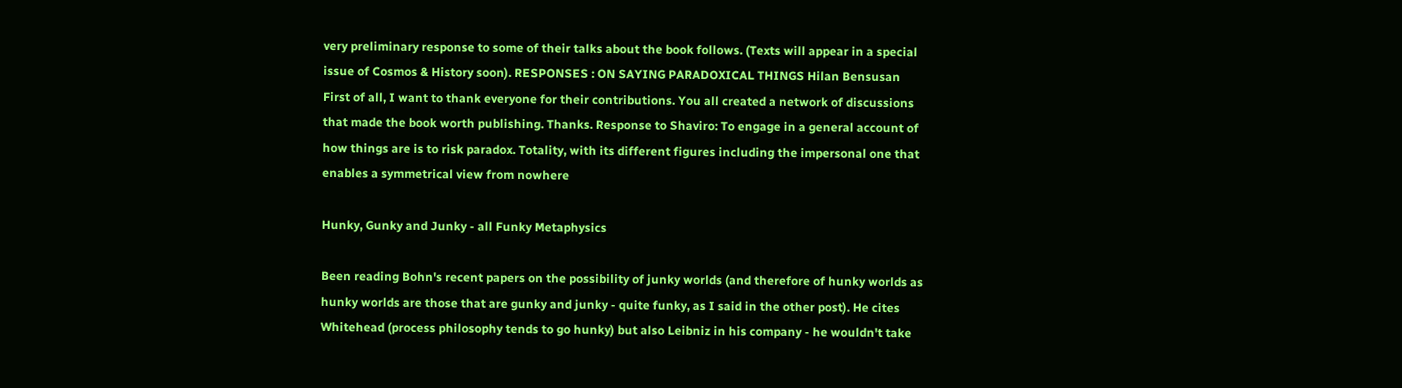very preliminary response to some of their talks about the book follows. (Texts will appear in a special issue of Cosmos & History soon). RESPONSES : ON SAYING PARADOXICAL THINGS Hilan Bensusan First of all, I want to thank everyone for their contributions. You all created a network of discussions that made the book worth publishing. Thanks. Response to Shaviro: To engage in a general account of how things are is to risk paradox. Totality, with its different figures including the impersonal one that enables a symmetrical view from nowhere

Hunky, Gunky and Junky - all Funky Metaphysics

Been reading Bohn's recent papers on the possibility of junky worlds (and therefore of hunky worlds as hunky worlds are those that are gunky and junky - quite funky, as I said in the other post). He cites Whitehead (process philosophy tends to go hunky) but also Leibniz in his company - he wouldn't take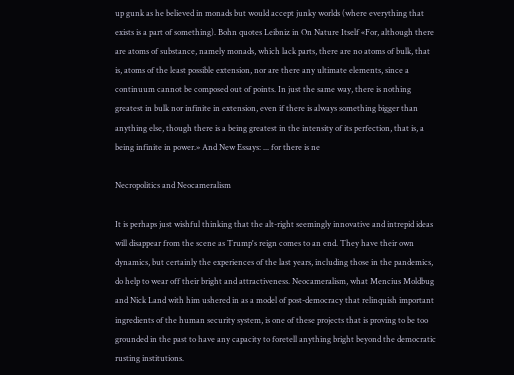up gunk as he believed in monads but would accept junky worlds (where everything that exists is a part of something). Bohn quotes Leibniz in On Nature Itself «For, although there are atoms of substance, namely monads, which lack parts, there are no atoms of bulk, that is, atoms of the least possible extension, nor are there any ultimate elements, since a continuum cannot be composed out of points. In just the same way, there is nothing greatest in bulk nor infinite in extension, even if there is always something bigger than anything else, though there is a being greatest in the intensity of its perfection, that is, a being infinite in power.» And New Essays: ... for there is ne

Necropolitics and Neocameralism

It is perhaps just wishful thinking that the alt-right seemingly innovative and intrepid ideas will disappear from the scene as Trump's reign comes to an end. They have their own dynamics, but certainly the experiences of the last years, including those in the pandemics, do help to wear off their bright and attractiveness. Neocameralism, what Mencius Moldbug and Nick Land with him ushered in as a model of post-democracy that relinquish important ingredients of the human security system, is one of these projects that is proving to be too grounded in the past to have any capacity to foretell anything bright beyond the democratic rusting institutions.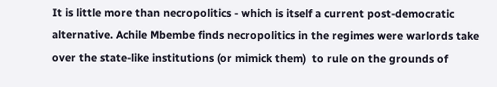It is little more than necropolitics - which is itself a current post-democratic alternative. Achile Mbembe finds necropolitics in the regimes were warlords take over the state-like institutions (or mimick them)  to rule on the grounds of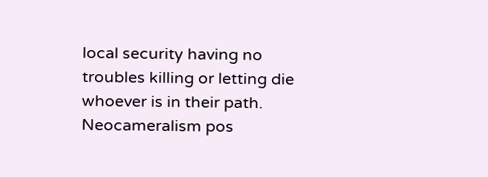local security having no troubles killing or letting die whoever is in their path. Neocameralism pos